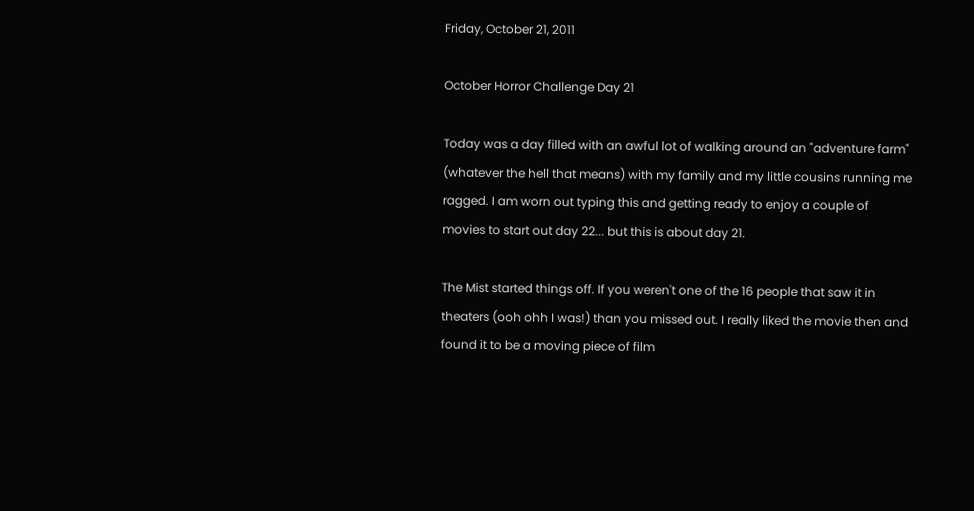Friday, October 21, 2011

October Horror Challenge Day 21

Today was a day filled with an awful lot of walking around an "adventure farm" (whatever the hell that means) with my family and my little cousins running me ragged. I am worn out typing this and getting ready to enjoy a couple of movies to start out day 22... but this is about day 21.

The Mist started things off. If you weren't one of the 16 people that saw it in theaters (ooh ohh I was!) than you missed out. I really liked the movie then and found it to be a moving piece of film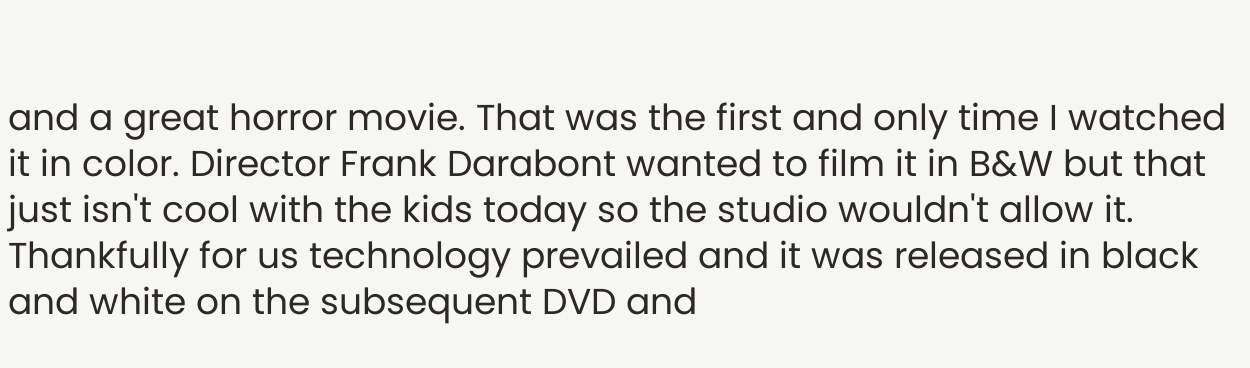and a great horror movie. That was the first and only time I watched it in color. Director Frank Darabont wanted to film it in B&W but that just isn't cool with the kids today so the studio wouldn't allow it. Thankfully for us technology prevailed and it was released in black and white on the subsequent DVD and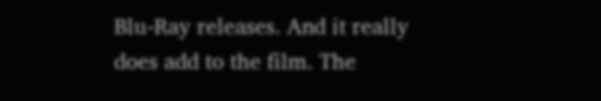Blu-Ray releases. And it really does add to the film. The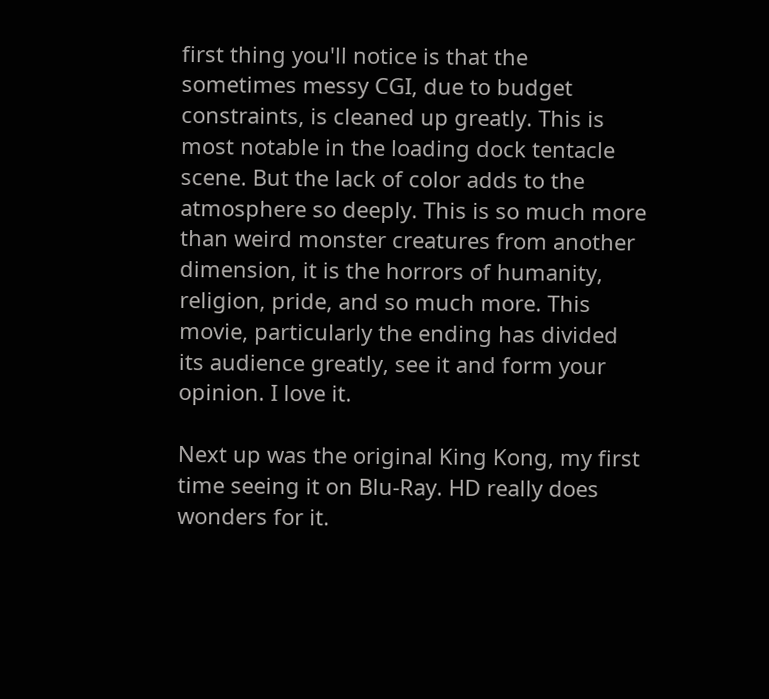first thing you'll notice is that the sometimes messy CGI, due to budget constraints, is cleaned up greatly. This is most notable in the loading dock tentacle scene. But the lack of color adds to the atmosphere so deeply. This is so much more than weird monster creatures from another dimension, it is the horrors of humanity, religion, pride, and so much more. This movie, particularly the ending has divided its audience greatly, see it and form your opinion. I love it.

Next up was the original King Kong, my first time seeing it on Blu-Ray. HD really does wonders for it.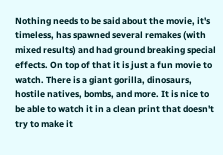Nothing needs to be said about the movie, it's timeless, has spawned several remakes (with mixed results) and had ground breaking special effects. On top of that it is just a fun movie to watch. There is a giant gorilla, dinosaurs, hostile natives, bombs, and more. It is nice to be able to watch it in a clean print that doesn't try to make it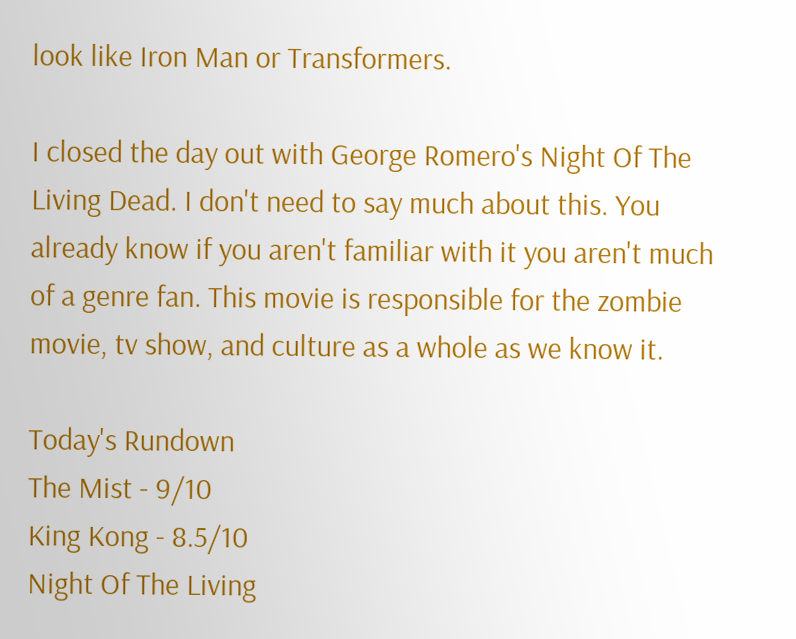look like Iron Man or Transformers.

I closed the day out with George Romero's Night Of The Living Dead. I don't need to say much about this. You already know if you aren't familiar with it you aren't much of a genre fan. This movie is responsible for the zombie movie, tv show, and culture as a whole as we know it.

Today's Rundown
The Mist - 9/10
King Kong - 8.5/10
Night Of The Living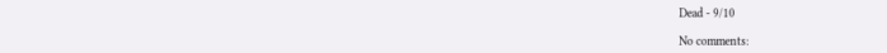Dead - 9/10

No comments: